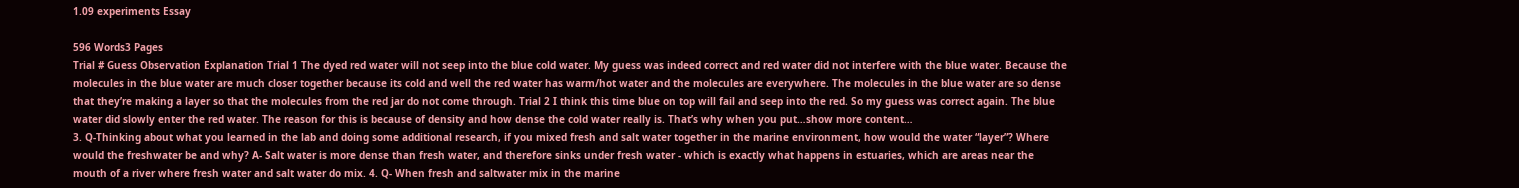1.09 experiments Essay

596 Words3 Pages
Trial # Guess Observation Explanation Trial 1 The dyed red water will not seep into the blue cold water. My guess was indeed correct and red water did not interfere with the blue water. Because the molecules in the blue water are much closer together because its cold and well the red water has warm/hot water and the molecules are everywhere. The molecules in the blue water are so dense that they’re making a layer so that the molecules from the red jar do not come through. Trial 2 I think this time blue on top will fail and seep into the red. So my guess was correct again. The blue water did slowly enter the red water. The reason for this is because of density and how dense the cold water really is. That’s why when you put…show more content…
3. Q-Thinking about what you learned in the lab and doing some additional research, if you mixed fresh and salt water together in the marine environment, how would the water “layer”? Where would the freshwater be and why? A- Salt water is more dense than fresh water, and therefore sinks under fresh water - which is exactly what happens in estuaries, which are areas near the mouth of a river where fresh water and salt water do mix. 4. Q- When fresh and saltwater mix in the marine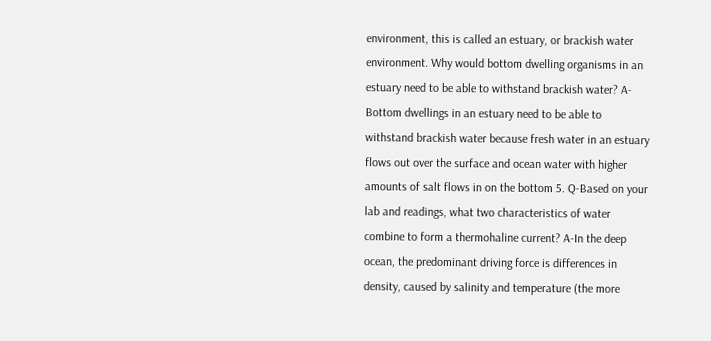environment, this is called an estuary, or brackish water environment. Why would bottom dwelling organisms in an estuary need to be able to withstand brackish water? A-Bottom dwellings in an estuary need to be able to withstand brackish water because fresh water in an estuary flows out over the surface and ocean water with higher amounts of salt flows in on the bottom 5. Q-Based on your lab and readings, what two characteristics of water combine to form a thermohaline current? A-In the deep ocean, the predominant driving force is differences in density, caused by salinity and temperature (the more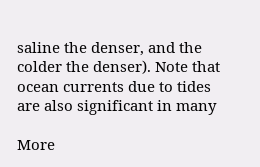saline the denser, and the colder the denser). Note that ocean currents due to tides are also significant in many

More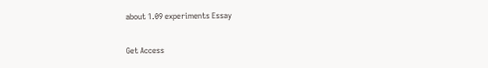about 1.09 experiments Essay

Get Access